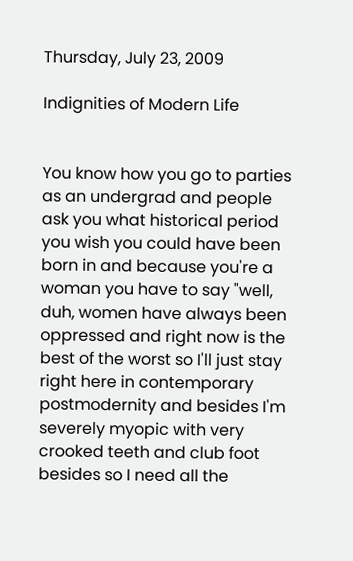Thursday, July 23, 2009

Indignities of Modern Life


You know how you go to parties as an undergrad and people ask you what historical period you wish you could have been born in and because you're a woman you have to say "well, duh, women have always been oppressed and right now is the best of the worst so I'll just stay right here in contemporary postmodernity and besides I'm severely myopic with very crooked teeth and club foot besides so I need all the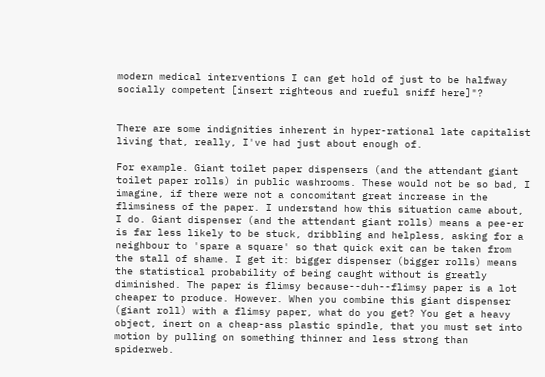modern medical interventions I can get hold of just to be halfway socially competent [insert righteous and rueful sniff here]"?


There are some indignities inherent in hyper-rational late capitalist living that, really, I've had just about enough of.

For example. Giant toilet paper dispensers (and the attendant giant toilet paper rolls) in public washrooms. These would not be so bad, I imagine, if there were not a concomitant great increase in the flimsiness of the paper. I understand how this situation came about, I do. Giant dispenser (and the attendant giant rolls) means a pee-er is far less likely to be stuck, dribbling and helpless, asking for a neighbour to 'spare a square' so that quick exit can be taken from the stall of shame. I get it: bigger dispenser (bigger rolls) means the statistical probability of being caught without is greatly diminished. The paper is flimsy because--duh--flimsy paper is a lot cheaper to produce. However. When you combine this giant dispenser (giant roll) with a flimsy paper, what do you get? You get a heavy object, inert on a cheap-ass plastic spindle, that you must set into motion by pulling on something thinner and less strong than spiderweb.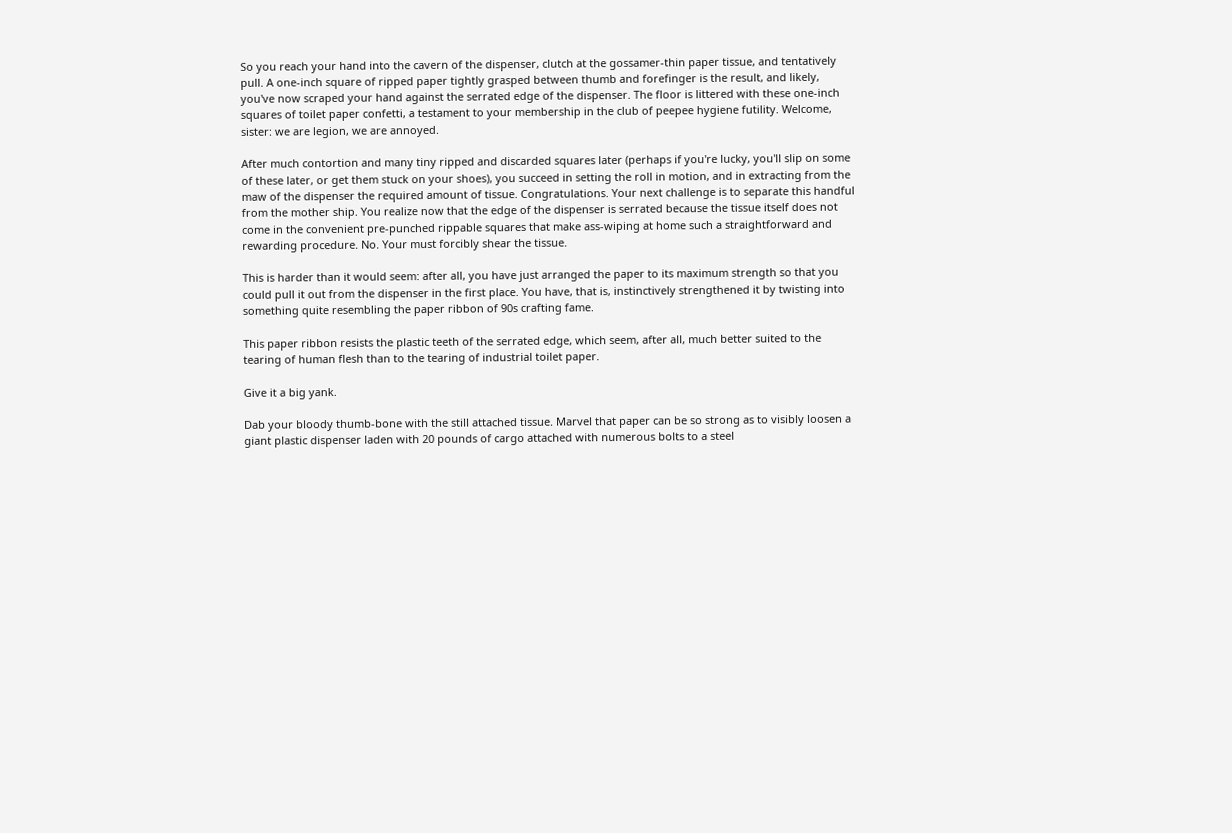So you reach your hand into the cavern of the dispenser, clutch at the gossamer-thin paper tissue, and tentatively pull. A one-inch square of ripped paper tightly grasped between thumb and forefinger is the result, and likely, you've now scraped your hand against the serrated edge of the dispenser. The floor is littered with these one-inch squares of toilet paper confetti, a testament to your membership in the club of peepee hygiene futility. Welcome, sister: we are legion, we are annoyed.

After much contortion and many tiny ripped and discarded squares later (perhaps if you're lucky, you'll slip on some of these later, or get them stuck on your shoes), you succeed in setting the roll in motion, and in extracting from the maw of the dispenser the required amount of tissue. Congratulations. Your next challenge is to separate this handful from the mother ship. You realize now that the edge of the dispenser is serrated because the tissue itself does not come in the convenient pre-punched rippable squares that make ass-wiping at home such a straightforward and rewarding procedure. No. Your must forcibly shear the tissue.

This is harder than it would seem: after all, you have just arranged the paper to its maximum strength so that you could pull it out from the dispenser in the first place. You have, that is, instinctively strengthened it by twisting into something quite resembling the paper ribbon of 90s crafting fame.

This paper ribbon resists the plastic teeth of the serrated edge, which seem, after all, much better suited to the tearing of human flesh than to the tearing of industrial toilet paper.

Give it a big yank.

Dab your bloody thumb-bone with the still attached tissue. Marvel that paper can be so strong as to visibly loosen a giant plastic dispenser laden with 20 pounds of cargo attached with numerous bolts to a steel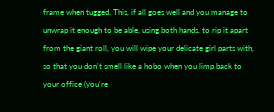frame when tugged. This, if all goes well and you manage to unwrap it enough to be able, using both hands, to rip it apart from the giant roll, you will wipe your delicate girl parts with, so that you don't smell like a hobo when you limp back to your office (you're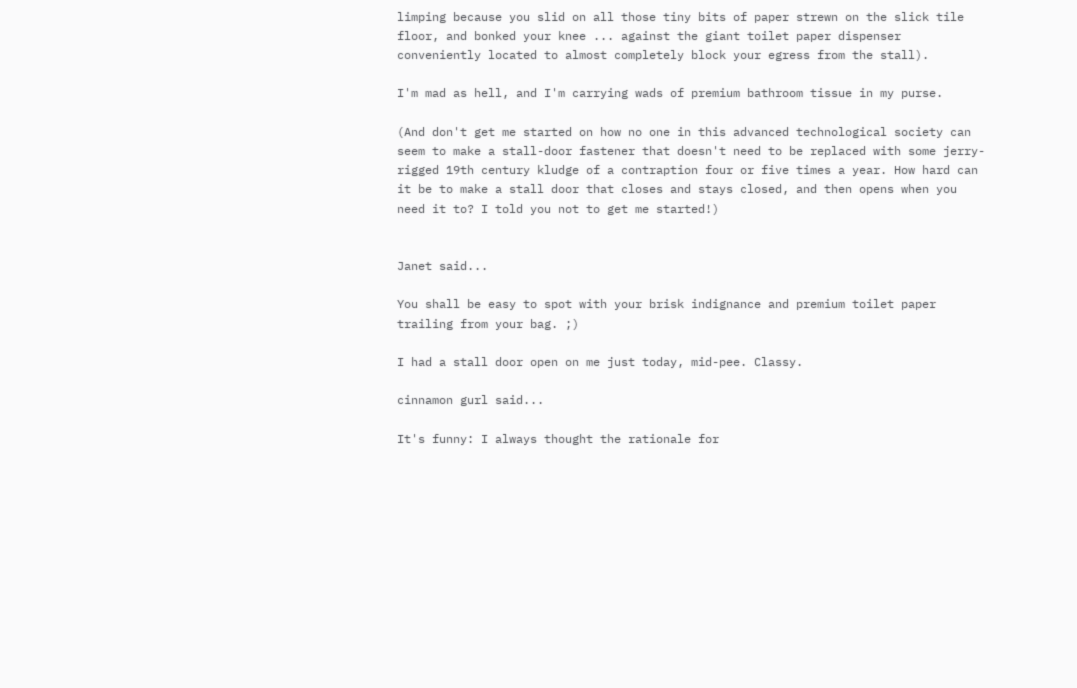limping because you slid on all those tiny bits of paper strewn on the slick tile floor, and bonked your knee ... against the giant toilet paper dispenser conveniently located to almost completely block your egress from the stall).

I'm mad as hell, and I'm carrying wads of premium bathroom tissue in my purse.

(And don't get me started on how no one in this advanced technological society can seem to make a stall-door fastener that doesn't need to be replaced with some jerry-rigged 19th century kludge of a contraption four or five times a year. How hard can it be to make a stall door that closes and stays closed, and then opens when you need it to? I told you not to get me started!)


Janet said...

You shall be easy to spot with your brisk indignance and premium toilet paper trailing from your bag. ;)

I had a stall door open on me just today, mid-pee. Classy.

cinnamon gurl said...

It's funny: I always thought the rationale for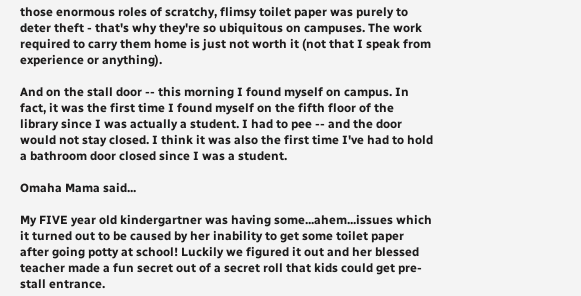those enormous roles of scratchy, flimsy toilet paper was purely to deter theft - that's why they're so ubiquitous on campuses. The work required to carry them home is just not worth it (not that I speak from experience or anything).

And on the stall door -- this morning I found myself on campus. In fact, it was the first time I found myself on the fifth floor of the library since I was actually a student. I had to pee -- and the door would not stay closed. I think it was also the first time I've had to hold a bathroom door closed since I was a student.

Omaha Mama said...

My FIVE year old kindergartner was having some...ahem...issues which it turned out to be caused by her inability to get some toilet paper after going potty at school! Luckily we figured it out and her blessed teacher made a fun secret out of a secret roll that kids could get pre-stall entrance.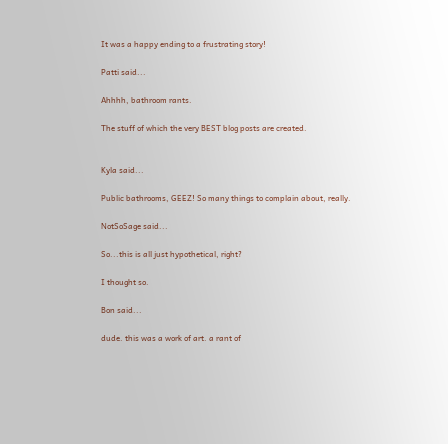It was a happy ending to a frustrating story!

Patti said...

Ahhhh, bathroom rants.

The stuff of which the very BEST blog posts are created.


Kyla said...

Public bathrooms, GEEZ! So many things to complain about, really.

NotSoSage said...

So...this is all just hypothetical, right?

I thought so.

Bon said...

dude. this was a work of art. a rant of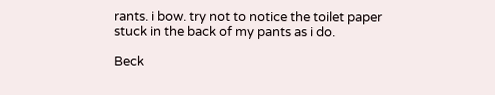rants. i bow. try not to notice the toilet paper stuck in the back of my pants as i do.

Beck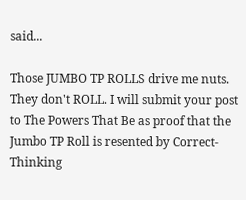said...

Those JUMBO TP ROLLS drive me nuts. They don't ROLL. I will submit your post to The Powers That Be as proof that the Jumbo TP Roll is resented by Correct-Thinking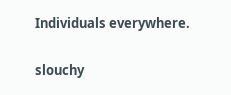Individuals everywhere.

slouchy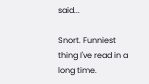said...

Snort. Funniest thing I've read in a long time.